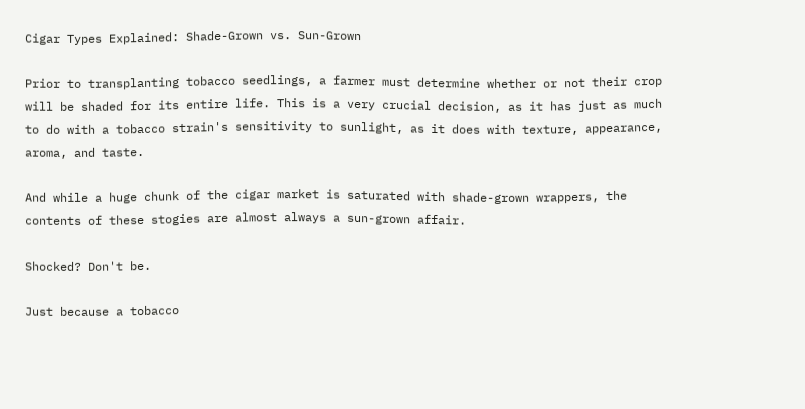Cigar Types Explained: Shade-Grown vs. Sun-Grown

Prior to transplanting tobacco seedlings, a farmer must determine whether or not their crop will be shaded for its entire life. This is a very crucial decision, as it has just as much to do with a tobacco strain's sensitivity to sunlight, as it does with texture, appearance, aroma, and taste.

And while a huge chunk of the cigar market is saturated with shade-grown wrappers, the contents of these stogies are almost always a sun-grown affair.

Shocked? Don't be.

Just because a tobacco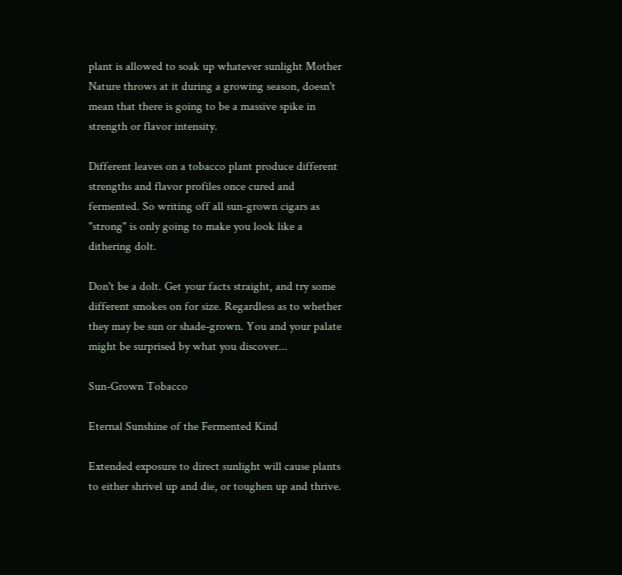plant is allowed to soak up whatever sunlight Mother Nature throws at it during a growing season, doesn't mean that there is going to be a massive spike in strength or flavor intensity.

Different leaves on a tobacco plant produce different strengths and flavor profiles once cured and fermented. So writing off all sun-grown cigars as "strong" is only going to make you look like a dithering dolt.

Don't be a dolt. Get your facts straight, and try some different smokes on for size. Regardless as to whether they may be sun or shade-grown. You and your palate might be surprised by what you discover...

Sun-Grown Tobacco

Eternal Sunshine of the Fermented Kind

Extended exposure to direct sunlight will cause plants to either shrivel up and die, or toughen up and thrive.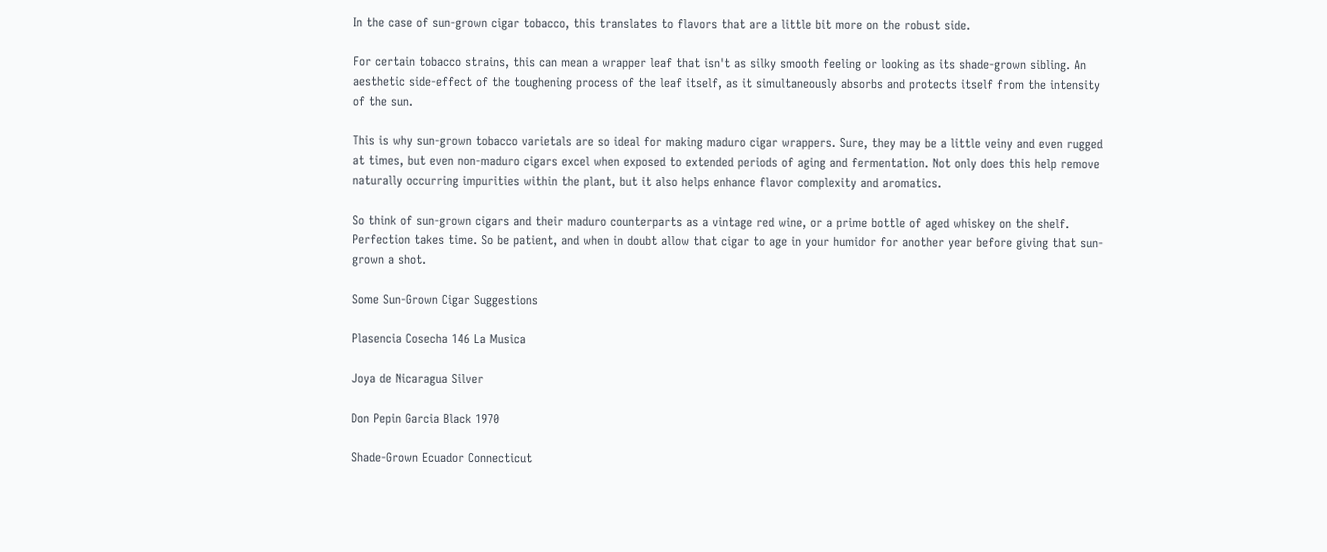In the case of sun-grown cigar tobacco, this translates to flavors that are a little bit more on the robust side.

For certain tobacco strains, this can mean a wrapper leaf that isn't as silky smooth feeling or looking as its shade-grown sibling. An aesthetic side-effect of the toughening process of the leaf itself, as it simultaneously absorbs and protects itself from the intensity of the sun.

This is why sun-grown tobacco varietals are so ideal for making maduro cigar wrappers. Sure, they may be a little veiny and even rugged at times, but even non-maduro cigars excel when exposed to extended periods of aging and fermentation. Not only does this help remove naturally occurring impurities within the plant, but it also helps enhance flavor complexity and aromatics.

So think of sun-grown cigars and their maduro counterparts as a vintage red wine, or a prime bottle of aged whiskey on the shelf. Perfection takes time. So be patient, and when in doubt allow that cigar to age in your humidor for another year before giving that sun-grown a shot.

Some Sun-Grown Cigar Suggestions

Plasencia Cosecha 146 La Musica

Joya de Nicaragua Silver

Don Pepin Garcia Black 1970

Shade-Grown Ecuador Connecticut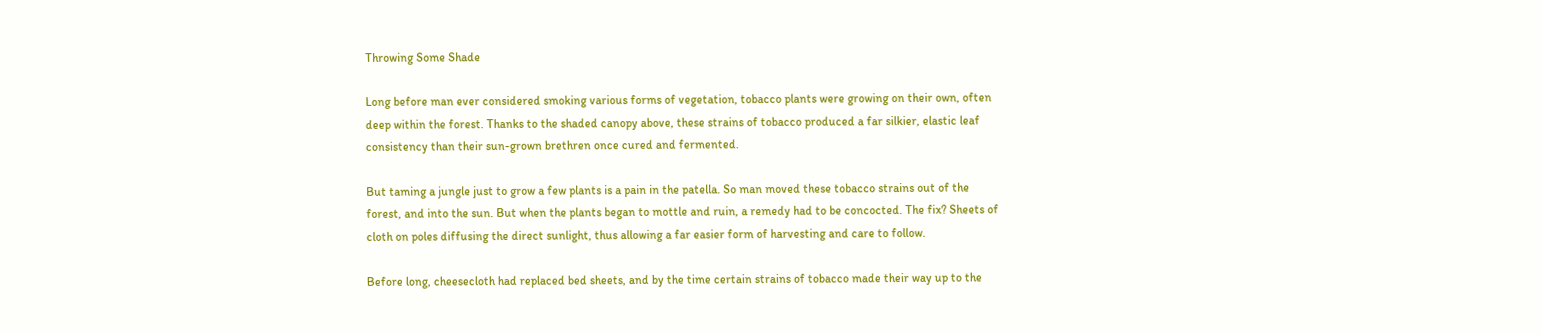Throwing Some Shade

Long before man ever considered smoking various forms of vegetation, tobacco plants were growing on their own, often deep within the forest. Thanks to the shaded canopy above, these strains of tobacco produced a far silkier, elastic leaf consistency than their sun-grown brethren once cured and fermented.

But taming a jungle just to grow a few plants is a pain in the patella. So man moved these tobacco strains out of the forest, and into the sun. But when the plants began to mottle and ruin, a remedy had to be concocted. The fix? Sheets of cloth on poles diffusing the direct sunlight, thus allowing a far easier form of harvesting and care to follow.

Before long, cheesecloth had replaced bed sheets, and by the time certain strains of tobacco made their way up to the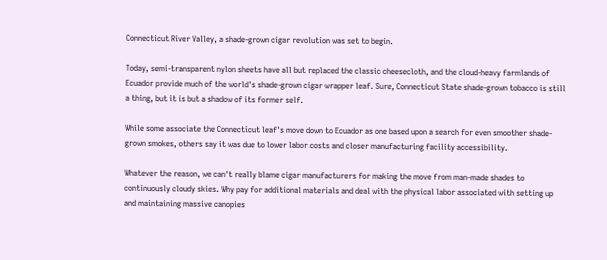Connecticut River Valley, a shade-grown cigar revolution was set to begin.

Today, semi-transparent nylon sheets have all but replaced the classic cheesecloth, and the cloud-heavy farmlands of Ecuador provide much of the world's shade-grown cigar wrapper leaf. Sure, Connecticut State shade-grown tobacco is still a thing, but it is but a shadow of its former self.

While some associate the Connecticut leaf's move down to Ecuador as one based upon a search for even smoother shade-grown smokes, others say it was due to lower labor costs and closer manufacturing facility accessibility.

Whatever the reason, we can't really blame cigar manufacturers for making the move from man-made shades to continuously cloudy skies. Why pay for additional materials and deal with the physical labor associated with setting up and maintaining massive canopies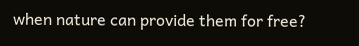when nature can provide them for free?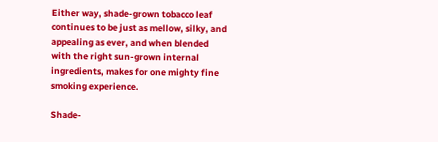Either way, shade-grown tobacco leaf continues to be just as mellow, silky, and appealing as ever, and when blended with the right sun-grown internal ingredients, makes for one mighty fine smoking experience.

Shade-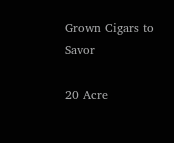Grown Cigars to Savor

20 Acre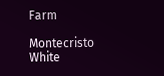Farm

Montecristo White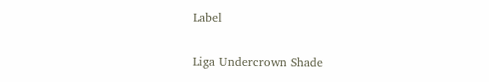Label

Liga Undercrown Shade